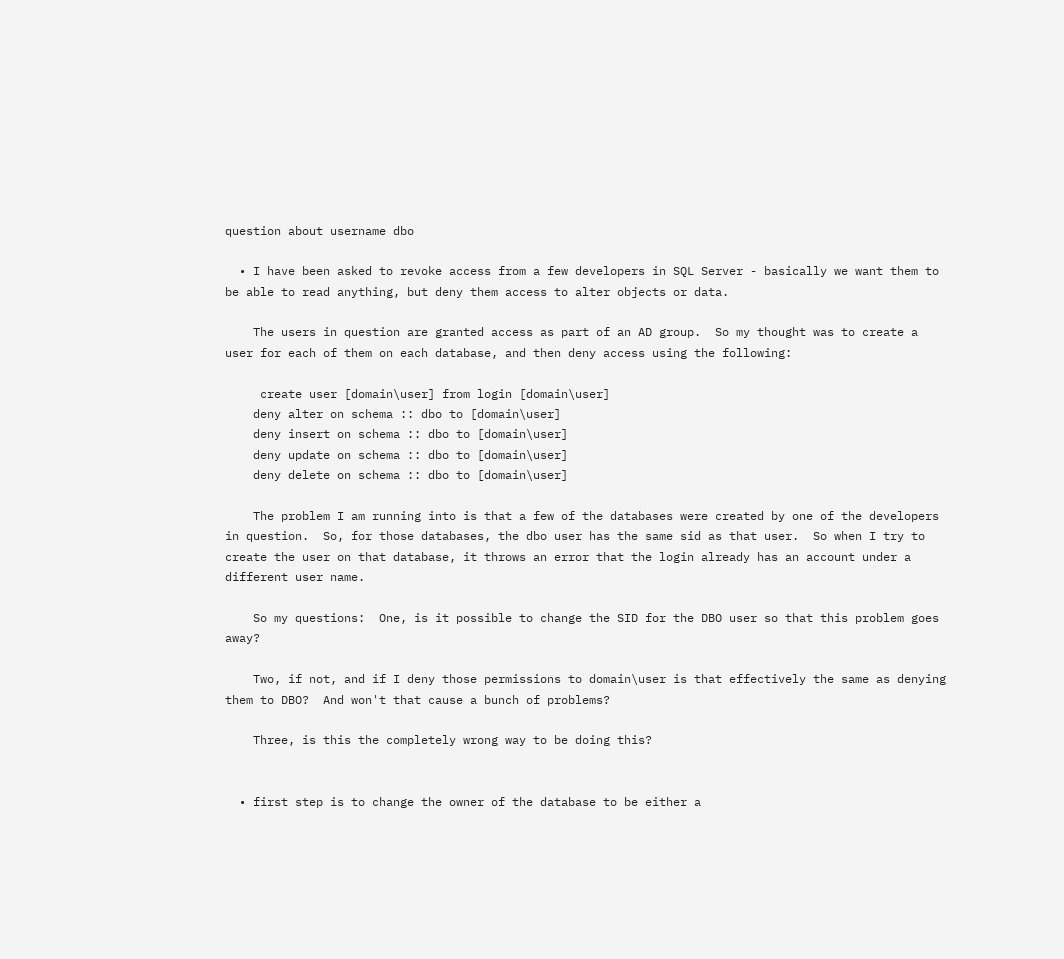question about username dbo

  • I have been asked to revoke access from a few developers in SQL Server - basically we want them to be able to read anything, but deny them access to alter objects or data.

    The users in question are granted access as part of an AD group.  So my thought was to create a user for each of them on each database, and then deny access using the following:

     create user [domain\user] from login [domain\user]
    deny alter on schema :: dbo to [domain\user]
    deny insert on schema :: dbo to [domain\user]
    deny update on schema :: dbo to [domain\user]
    deny delete on schema :: dbo to [domain\user]

    The problem I am running into is that a few of the databases were created by one of the developers in question.  So, for those databases, the dbo user has the same sid as that user.  So when I try to create the user on that database, it throws an error that the login already has an account under a different user name.

    So my questions:  One, is it possible to change the SID for the DBO user so that this problem goes away?

    Two, if not, and if I deny those permissions to domain\user is that effectively the same as denying them to DBO?  And won't that cause a bunch of problems?

    Three, is this the completely wrong way to be doing this?


  • first step is to change the owner of the database to be either a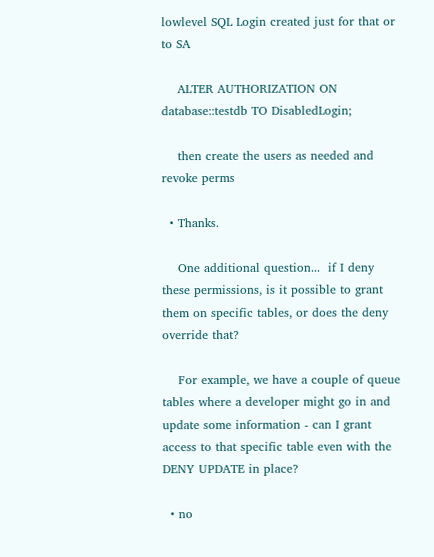lowlevel SQL Login created just for that or to SA

    ALTER AUTHORIZATION ON database::testdb TO DisabledLogin;

    then create the users as needed and revoke perms

  • Thanks.

    One additional question...  if I deny these permissions, is it possible to grant them on specific tables, or does the deny override that?

    For example, we have a couple of queue tables where a developer might go in and update some information - can I grant access to that specific table even with the DENY UPDATE in place?

  • no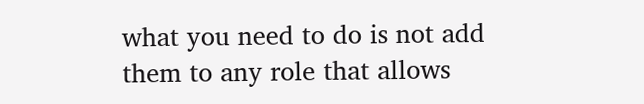what you need to do is not add them to any role that allows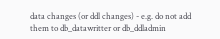data changes (or ddl changes) - e.g. do not add them to db_datawritter or db_ddladmin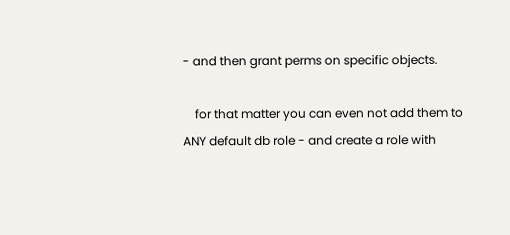- and then grant perms on specific objects.

    for that matter you can even not add them to ANY default db role - and create a role with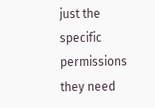just the specific permissions they need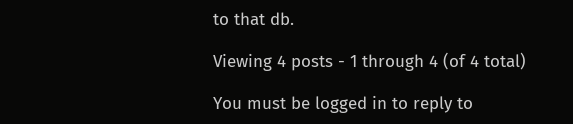to that db.

Viewing 4 posts - 1 through 4 (of 4 total)

You must be logged in to reply to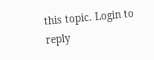this topic. Login to reply